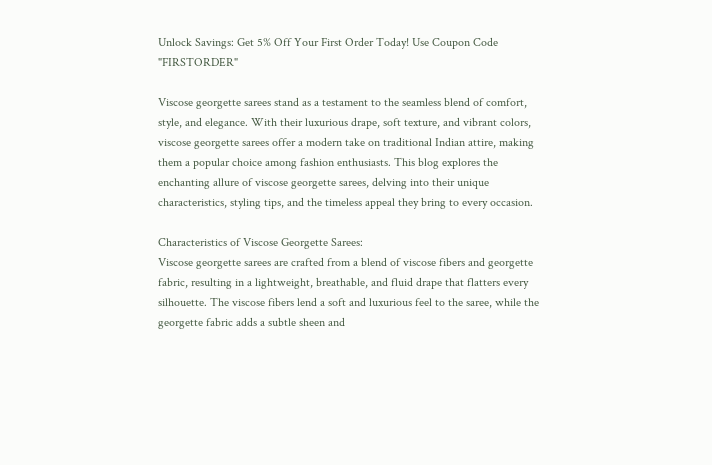Unlock Savings: Get 5% Off Your First Order Today! Use Coupon Code "FIRSTORDER"

Viscose georgette sarees stand as a testament to the seamless blend of comfort, style, and elegance. With their luxurious drape, soft texture, and vibrant colors, viscose georgette sarees offer a modern take on traditional Indian attire, making them a popular choice among fashion enthusiasts. This blog explores the enchanting allure of viscose georgette sarees, delving into their unique characteristics, styling tips, and the timeless appeal they bring to every occasion.

Characteristics of Viscose Georgette Sarees:
Viscose georgette sarees are crafted from a blend of viscose fibers and georgette fabric, resulting in a lightweight, breathable, and fluid drape that flatters every silhouette. The viscose fibers lend a soft and luxurious feel to the saree, while the georgette fabric adds a subtle sheen and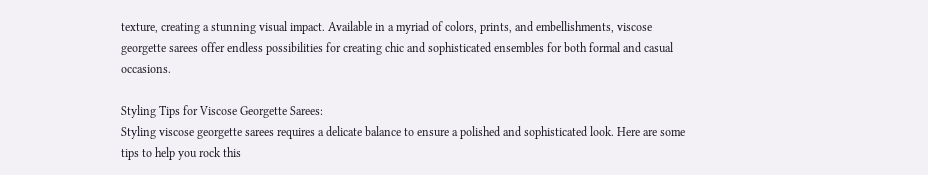texture, creating a stunning visual impact. Available in a myriad of colors, prints, and embellishments, viscose georgette sarees offer endless possibilities for creating chic and sophisticated ensembles for both formal and casual occasions.

Styling Tips for Viscose Georgette Sarees:
Styling viscose georgette sarees requires a delicate balance to ensure a polished and sophisticated look. Here are some tips to help you rock this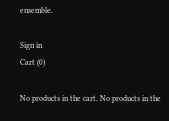ensemble.

Sign in
Cart (0)

No products in the cart. No products in the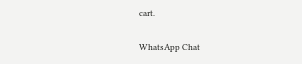cart.

WhatsApp Chat